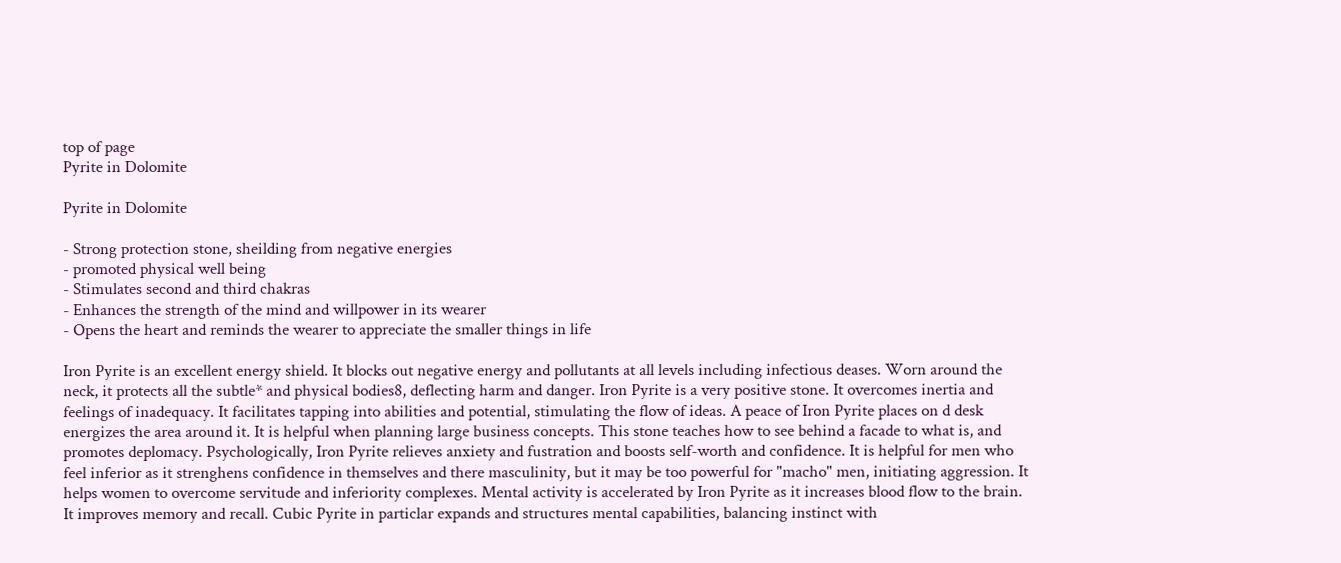top of page
Pyrite in Dolomite

Pyrite in Dolomite

- Strong protection stone, sheilding from negative energies
- promoted physical well being
- Stimulates second and third chakras
- Enhances the strength of the mind and willpower in its wearer
- Opens the heart and reminds the wearer to appreciate the smaller things in life

Iron Pyrite is an excellent energy shield. It blocks out negative energy and pollutants at all levels including infectious deases. Worn around the neck, it protects all the subtle* and physical bodies8, deflecting harm and danger. Iron Pyrite is a very positive stone. It overcomes inertia and feelings of inadequacy. It facilitates tapping into abilities and potential, stimulating the flow of ideas. A peace of Iron Pyrite places on d desk energizes the area around it. It is helpful when planning large business concepts. This stone teaches how to see behind a facade to what is, and promotes deplomacy. Psychologically, Iron Pyrite relieves anxiety and fustration and boosts self-worth and confidence. It is helpful for men who feel inferior as it strenghens confidence in themselves and there masculinity, but it may be too powerful for "macho" men, initiating aggression. It helps women to overcome servitude and inferiority complexes. Mental activity is accelerated by Iron Pyrite as it increases blood flow to the brain. It improves memory and recall. Cubic Pyrite in particlar expands and structures mental capabilities, balancing instinct with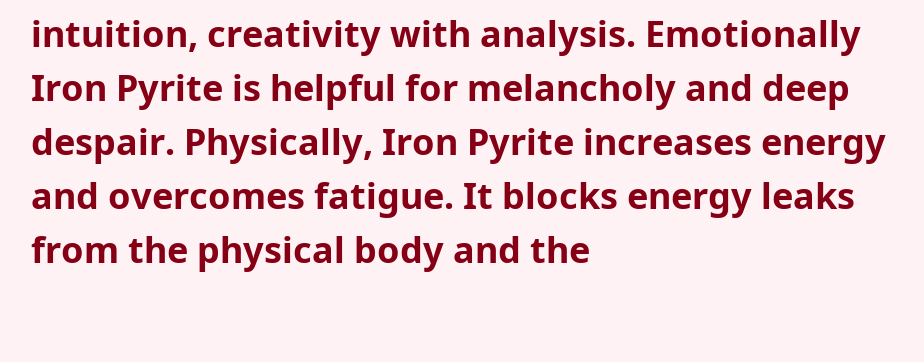intuition, creativity with analysis. Emotionally Iron Pyrite is helpful for melancholy and deep despair. Physically, Iron Pyrite increases energy and overcomes fatigue. It blocks energy leaks from the physical body and the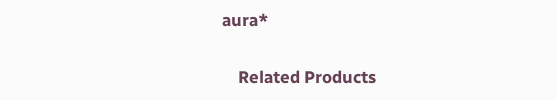aura*

    Related Products